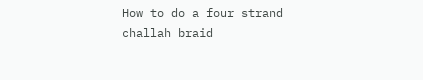How to do a four strand challah braid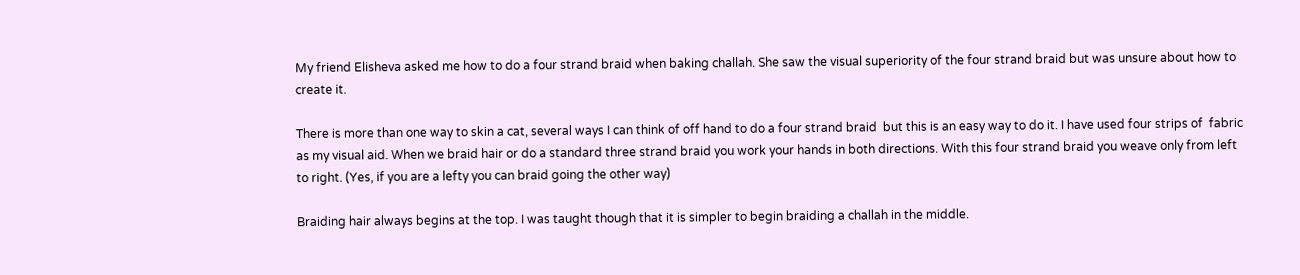My friend Elisheva asked me how to do a four strand braid when baking challah. She saw the visual superiority of the four strand braid but was unsure about how to create it.

There is more than one way to skin a cat, several ways I can think of off hand to do a four strand braid  but this is an easy way to do it. I have used four strips of  fabric as my visual aid. When we braid hair or do a standard three strand braid you work your hands in both directions. With this four strand braid you weave only from left to right. (Yes, if you are a lefty you can braid going the other way)

Braiding hair always begins at the top. I was taught though that it is simpler to begin braiding a challah in the middle.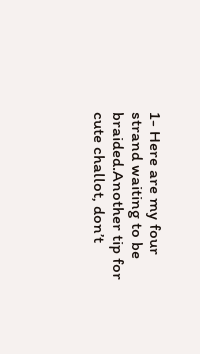1- Here are my four strand waiting to be braided.Another tip for cute challot, don’t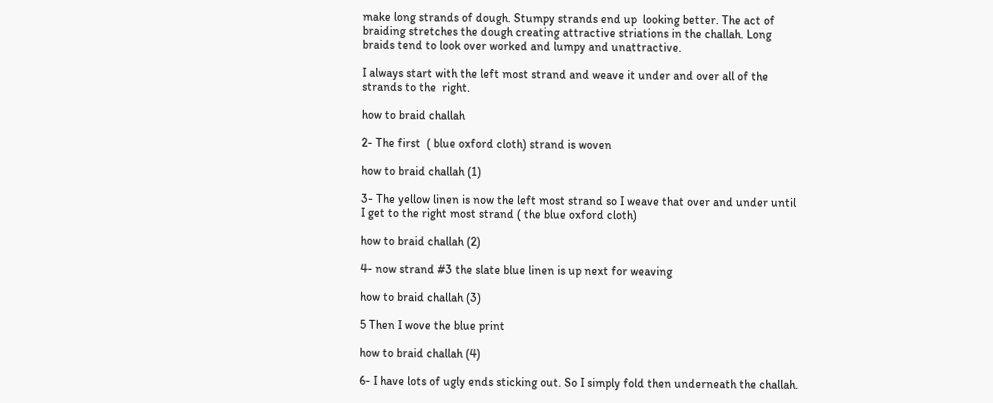make long strands of dough. Stumpy strands end up  looking better. The act of braiding stretches the dough creating attractive striations in the challah. Long braids tend to look over worked and lumpy and unattractive.

I always start with the left most strand and weave it under and over all of the strands to the  right.

how to braid challah

2- The first  ( blue oxford cloth) strand is woven

how to braid challah (1)

3- The yellow linen is now the left most strand so I weave that over and under until I get to the right most strand ( the blue oxford cloth)

how to braid challah (2)

4- now strand #3 the slate blue linen is up next for weaving

how to braid challah (3)

5 Then I wove the blue print

how to braid challah (4)

6- I have lots of ugly ends sticking out. So I simply fold then underneath the challah.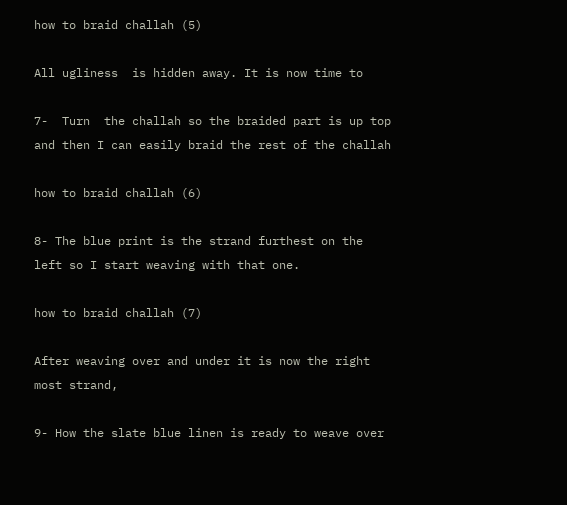how to braid challah (5)

All ugliness  is hidden away. It is now time to

7-  Turn  the challah so the braided part is up top and then I can easily braid the rest of the challah

how to braid challah (6)

8- The blue print is the strand furthest on the left so I start weaving with that one.

how to braid challah (7)

After weaving over and under it is now the right most strand,

9- How the slate blue linen is ready to weave over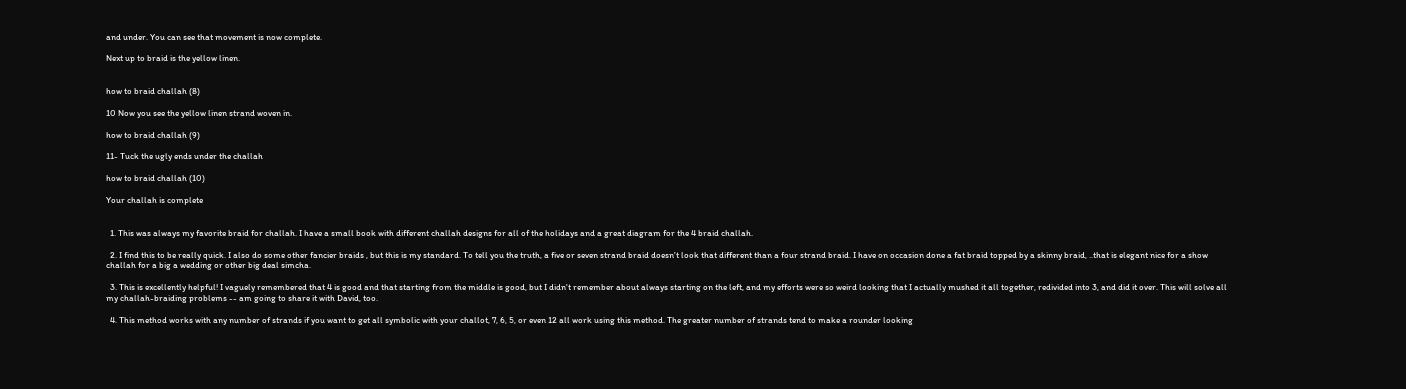and under. You can see that movement is now complete.

Next up to braid is the yellow linen.


how to braid challah (8)

10 Now you see the yellow linen strand woven in.

how to braid challah (9)

11- Tuck the ugly ends under the challah

how to braid challah (10)

Your challah is complete


  1. This was always my favorite braid for challah. I have a small book with different challah designs for all of the holidays and a great diagram for the 4 braid challah.

  2. I find this to be really quick. I also do some other fancier braids , but this is my standard. To tell you the truth, a five or seven strand braid doesn't look that different than a four strand braid. I have on occasion done a fat braid topped by a skinny braid, ..that is elegant nice for a show challah for a big a wedding or other big deal simcha.

  3. This is excellently helpful! I vaguely remembered that 4 is good and that starting from the middle is good, but I didn't remember about always starting on the left, and my efforts were so weird looking that I actually mushed it all together, redivided into 3, and did it over. This will solve all my challah-braiding problems -- am going to share it with David, too.

  4. This method works with any number of strands if you want to get all symbolic with your challot, 7, 6, 5, or even 12 all work using this method. The greater number of strands tend to make a rounder looking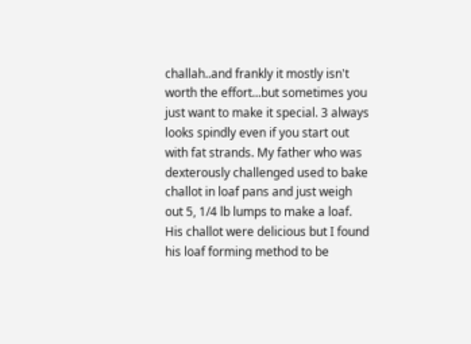challah..and frankly it mostly isn't worth the effort...but sometimes you just want to make it special. 3 always looks spindly even if you start out with fat strands. My father who was dexterously challenged used to bake challot in loaf pans and just weigh out 5, 1/4 lb lumps to make a loaf. His challot were delicious but I found his loaf forming method to be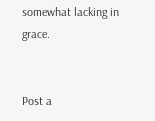somewhat lacking in grace.


Post a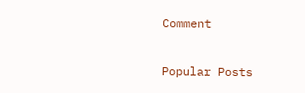Comment

Popular Posts